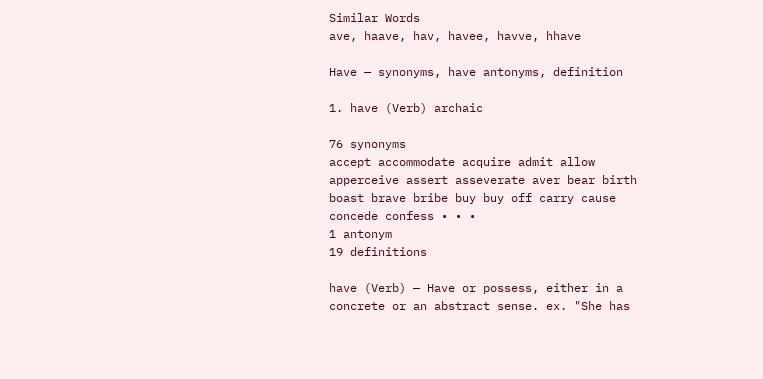Similar Words
ave, haave, hav, havee, havve, hhave

Have — synonyms, have antonyms, definition

1. have (Verb) archaic

76 synonyms
accept accommodate acquire admit allow apperceive assert asseverate aver bear birth boast brave bribe buy buy off carry cause concede confess • • •
1 antonym
19 definitions

have (Verb) — Have or possess, either in a concrete or an abstract sense. ex. "She has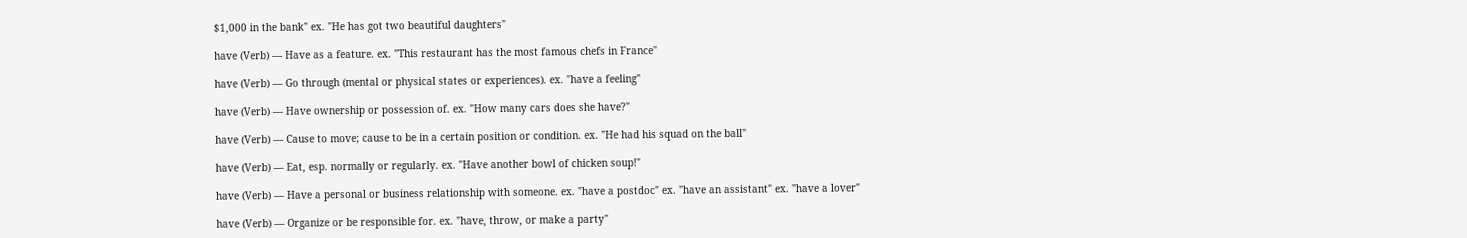$1,000 in the bank" ex. "He has got two beautiful daughters"

have (Verb) — Have as a feature. ex. "This restaurant has the most famous chefs in France"

have (Verb) — Go through (mental or physical states or experiences). ex. "have a feeling"

have (Verb) — Have ownership or possession of. ex. "How many cars does she have?"

have (Verb) — Cause to move; cause to be in a certain position or condition. ex. "He had his squad on the ball"

have (Verb) — Eat, esp. normally or regularly. ex. "Have another bowl of chicken soup!"

have (Verb) — Have a personal or business relationship with someone. ex. "have a postdoc" ex. "have an assistant" ex. "have a lover"

have (Verb) — Organize or be responsible for. ex. "have, throw, or make a party"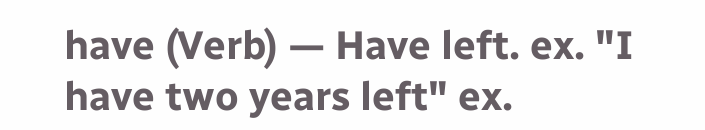have (Verb) — Have left. ex. "I have two years left" ex.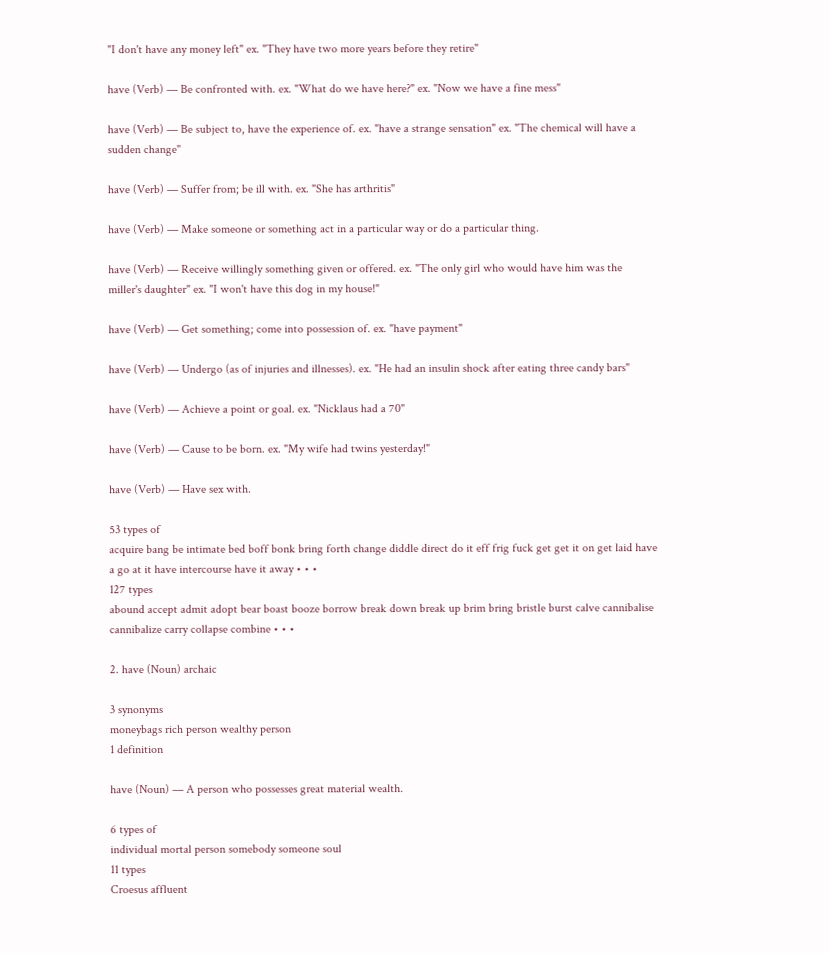"I don't have any money left" ex. "They have two more years before they retire"

have (Verb) — Be confronted with. ex. "What do we have here?" ex. "Now we have a fine mess"

have (Verb) — Be subject to, have the experience of. ex. "have a strange sensation" ex. "The chemical will have a sudden change"

have (Verb) — Suffer from; be ill with. ex. "She has arthritis"

have (Verb) — Make someone or something act in a particular way or do a particular thing.

have (Verb) — Receive willingly something given or offered. ex. "The only girl who would have him was the miller's daughter" ex. "I won't have this dog in my house!"

have (Verb) — Get something; come into possession of. ex. "have payment"

have (Verb) — Undergo (as of injuries and illnesses). ex. "He had an insulin shock after eating three candy bars"

have (Verb) — Achieve a point or goal. ex. "Nicklaus had a 70"

have (Verb) — Cause to be born. ex. "My wife had twins yesterday!"

have (Verb) — Have sex with.

53 types of
acquire bang be intimate bed boff bonk bring forth change diddle direct do it eff frig fuck get get it on get laid have a go at it have intercourse have it away • • •
127 types
abound accept admit adopt bear boast booze borrow break down break up brim bring bristle burst calve cannibalise cannibalize carry collapse combine • • •

2. have (Noun) archaic

3 synonyms
moneybags rich person wealthy person
1 definition

have (Noun) — A person who possesses great material wealth.

6 types of
individual mortal person somebody someone soul
11 types
Croesus affluent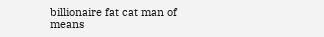billionaire fat cat man of means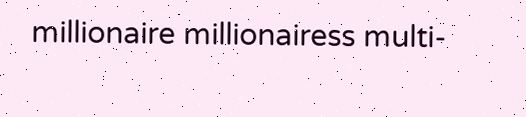millionaire millionairess multi-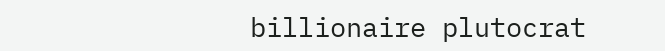billionaire plutocrat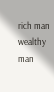rich man wealthy man